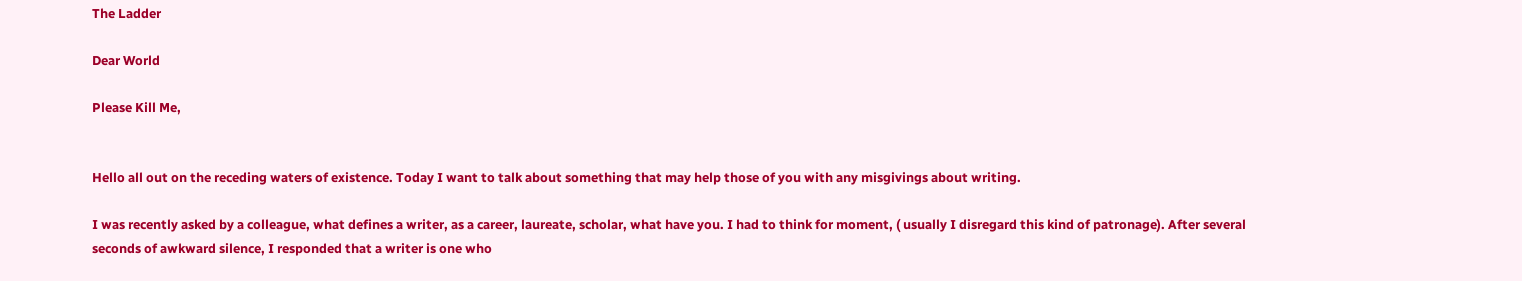The Ladder

Dear World

Please Kill Me,


Hello all out on the receding waters of existence. Today I want to talk about something that may help those of you with any misgivings about writing.

I was recently asked by a colleague, what defines a writer, as a career, laureate, scholar, what have you. I had to think for moment, ( usually I disregard this kind of patronage). After several seconds of awkward silence, I responded that a writer is one who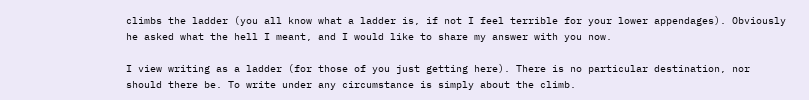climbs the ladder (you all know what a ladder is, if not I feel terrible for your lower appendages). Obviously he asked what the hell I meant, and I would like to share my answer with you now.

I view writing as a ladder (for those of you just getting here). There is no particular destination, nor should there be. To write under any circumstance is simply about the climb.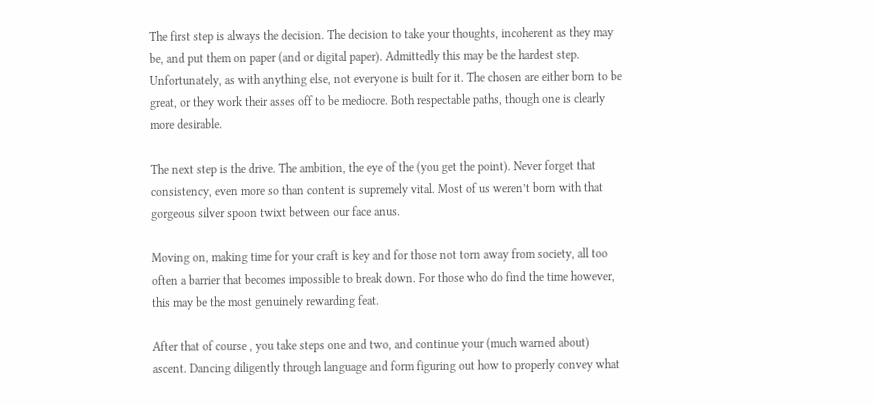The first step is always the decision. The decision to take your thoughts, incoherent as they may be, and put them on paper (and or digital paper). Admittedly this may be the hardest step. Unfortunately, as with anything else, not everyone is built for it. The chosen are either born to be great, or they work their asses off to be mediocre. Both respectable paths, though one is clearly more desirable.

The next step is the drive. The ambition, the eye of the (you get the point). Never forget that consistency, even more so than content is supremely vital. Most of us weren’t born with that gorgeous silver spoon twixt between our face anus.

Moving on, making time for your craft is key and for those not torn away from society, all too often a barrier that becomes impossible to break down. For those who do find the time however, this may be the most genuinely rewarding feat.

After that of course , you take steps one and two, and continue your (much warned about) ascent. Dancing diligently through language and form figuring out how to properly convey what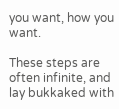you want, how you want.

These steps are often infinite, and lay bukkaked with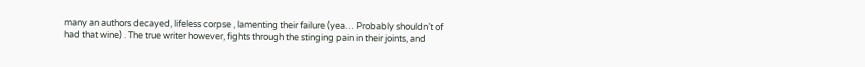many an authors decayed, lifeless corpse , lamenting their failure (yea… Probably shouldn’t of had that wine) . The true writer however, fights through the stinging pain in their joints, and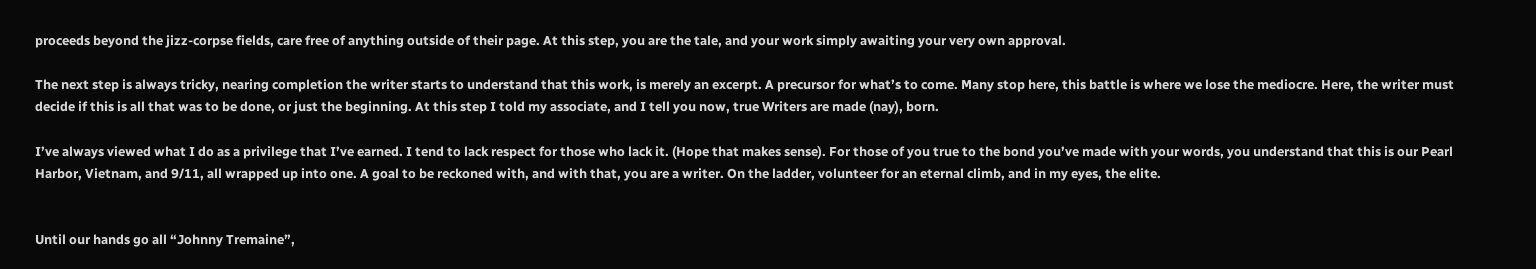proceeds beyond the jizz-corpse fields, care free of anything outside of their page. At this step, you are the tale, and your work simply awaiting your very own approval.

The next step is always tricky, nearing completion the writer starts to understand that this work, is merely an excerpt. A precursor for what’s to come. Many stop here, this battle is where we lose the mediocre. Here, the writer must decide if this is all that was to be done, or just the beginning. At this step I told my associate, and I tell you now, true Writers are made (nay), born.

I’ve always viewed what I do as a privilege that I’ve earned. I tend to lack respect for those who lack it. (Hope that makes sense). For those of you true to the bond you’ve made with your words, you understand that this is our Pearl Harbor, Vietnam, and 9/11, all wrapped up into one. A goal to be reckoned with, and with that, you are a writer. On the ladder, volunteer for an eternal climb, and in my eyes, the elite.


Until our hands go all “Johnny Tremaine”,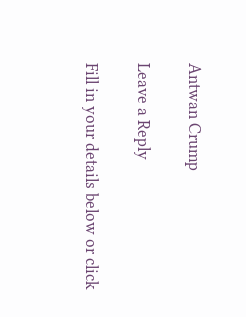Antwan Crump

Leave a Reply

Fill in your details below or click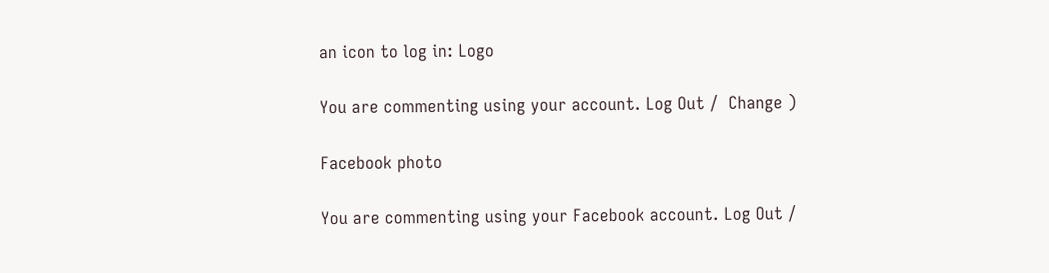an icon to log in: Logo

You are commenting using your account. Log Out /  Change )

Facebook photo

You are commenting using your Facebook account. Log Out /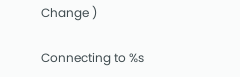Change )

Connecting to %s